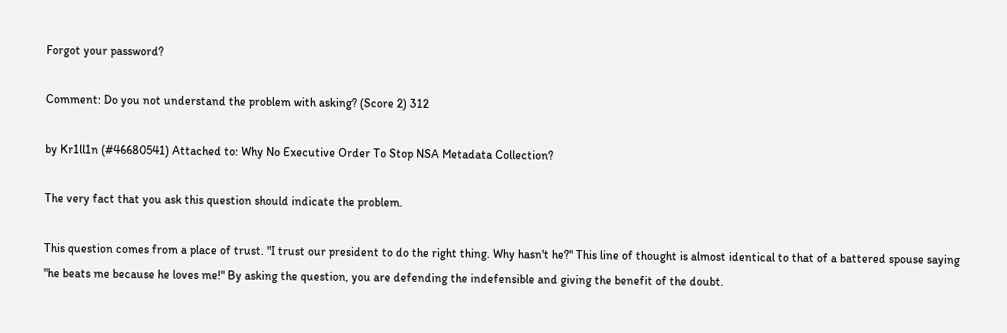Forgot your password?

Comment: Do you not understand the problem with asking? (Score 2) 312

by Kr1ll1n (#46680541) Attached to: Why No Executive Order To Stop NSA Metadata Collection?

The very fact that you ask this question should indicate the problem.

This question comes from a place of trust. "I trust our president to do the right thing. Why hasn't he?" This line of thought is almost identical to that of a battered spouse saying "he beats me because he loves me!" By asking the question, you are defending the indefensible and giving the benefit of the doubt.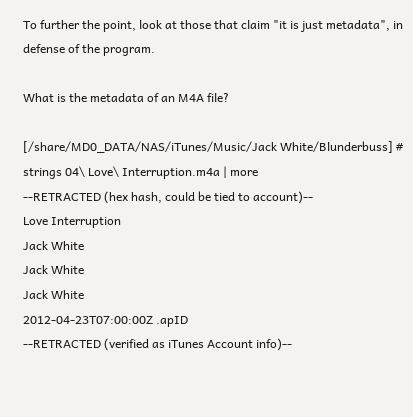To further the point, look at those that claim "it is just metadata", in defense of the program.

What is the metadata of an M4A file?

[/share/MD0_DATA/NAS/iTunes/Music/Jack White/Blunderbuss] # strings 04\ Love\ Interruption.m4a | more
--RETRACTED (hex hash, could be tied to account)--
Love Interruption
Jack White
Jack White
Jack White
2012-04-23T07:00:00Z .apID
--RETRACTED (verified as iTunes Account info)--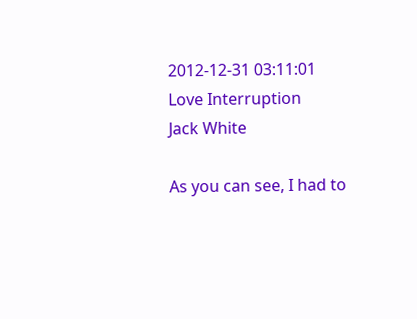2012-12-31 03:11:01
Love Interruption
Jack White

As you can see, I had to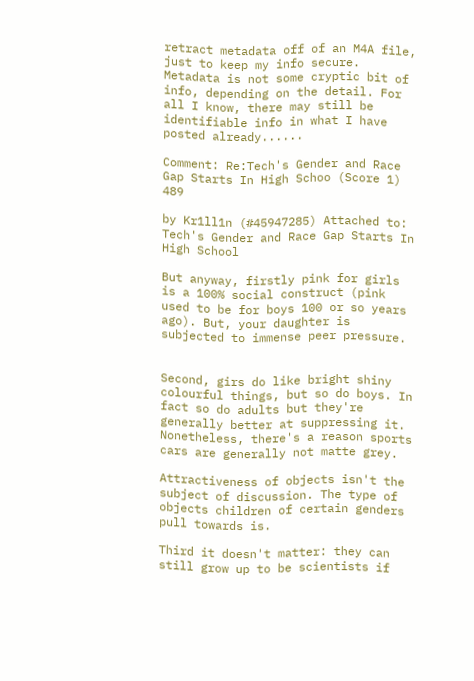retract metadata off of an M4A file, just to keep my info secure. Metadata is not some cryptic bit of info, depending on the detail. For all I know, there may still be identifiable info in what I have posted already......

Comment: Re:Tech's Gender and Race Gap Starts In High Schoo (Score 1) 489

by Kr1ll1n (#45947285) Attached to: Tech's Gender and Race Gap Starts In High School

But anyway, firstly pink for girls is a 100% social construct (pink used to be for boys 100 or so years ago). But, your daughter is subjected to immense peer pressure.


Second, girs do like bright shiny colourful things, but so do boys. In fact so do adults but they're generally better at suppressing it. Nonetheless, there's a reason sports cars are generally not matte grey.

Attractiveness of objects isn't the subject of discussion. The type of objects children of certain genders pull towards is.

Third it doesn't matter: they can still grow up to be scientists if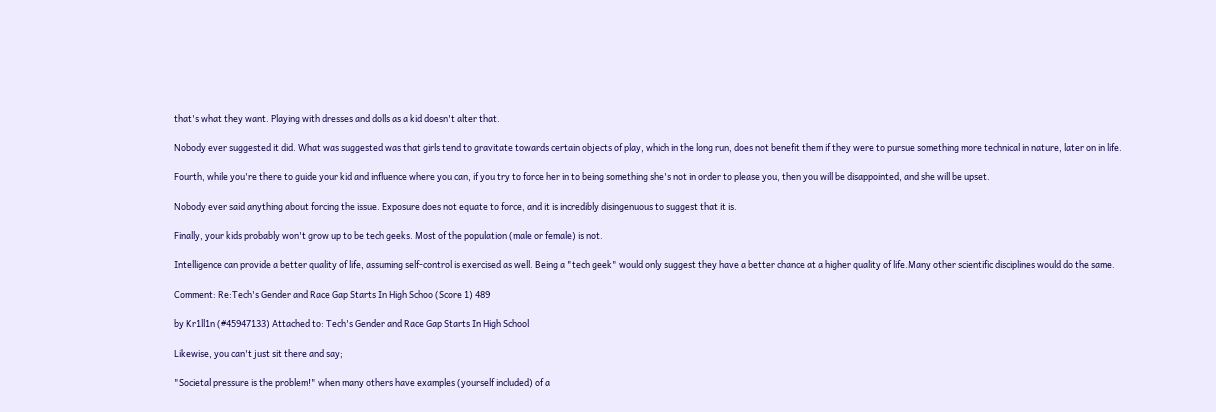that's what they want. Playing with dresses and dolls as a kid doesn't alter that.

Nobody ever suggested it did. What was suggested was that girls tend to gravitate towards certain objects of play, which in the long run, does not benefit them if they were to pursue something more technical in nature, later on in life.

Fourth, while you're there to guide your kid and influence where you can, if you try to force her in to being something she's not in order to please you, then you will be disappointed, and she will be upset.

Nobody ever said anything about forcing the issue. Exposure does not equate to force, and it is incredibly disingenuous to suggest that it is.

Finally, your kids probably won't grow up to be tech geeks. Most of the population (male or female) is not.

Intelligence can provide a better quality of life, assuming self-control is exercised as well. Being a "tech geek" would only suggest they have a better chance at a higher quality of life.Many other scientific disciplines would do the same.

Comment: Re:Tech's Gender and Race Gap Starts In High Schoo (Score 1) 489

by Kr1ll1n (#45947133) Attached to: Tech's Gender and Race Gap Starts In High School

Likewise, you can't just sit there and say;

"Societal pressure is the problem!" when many others have examples (yourself included) of a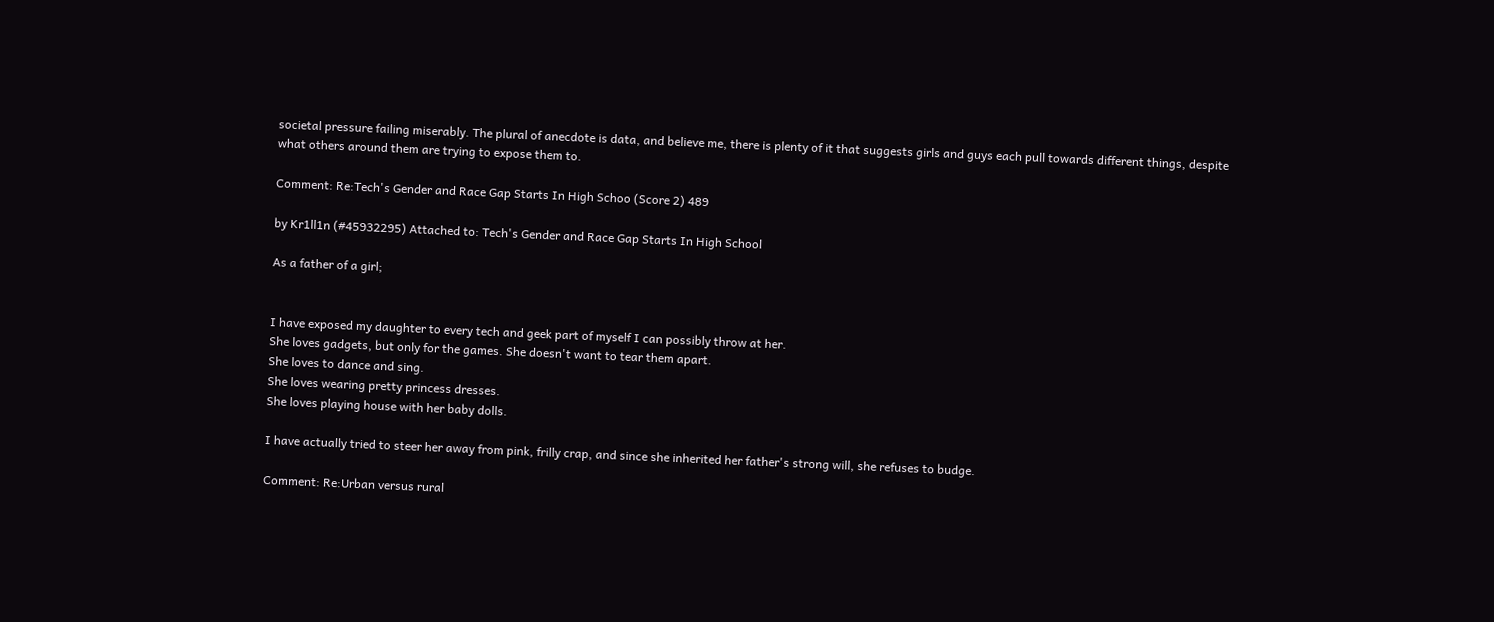societal pressure failing miserably. The plural of anecdote is data, and believe me, there is plenty of it that suggests girls and guys each pull towards different things, despite what others around them are trying to expose them to.

Comment: Re:Tech's Gender and Race Gap Starts In High Schoo (Score 2) 489

by Kr1ll1n (#45932295) Attached to: Tech's Gender and Race Gap Starts In High School

As a father of a girl;


I have exposed my daughter to every tech and geek part of myself I can possibly throw at her.
She loves gadgets, but only for the games. She doesn't want to tear them apart.
She loves to dance and sing.
She loves wearing pretty princess dresses.
She loves playing house with her baby dolls.

I have actually tried to steer her away from pink, frilly crap, and since she inherited her father's strong will, she refuses to budge.

Comment: Re:Urban versus rural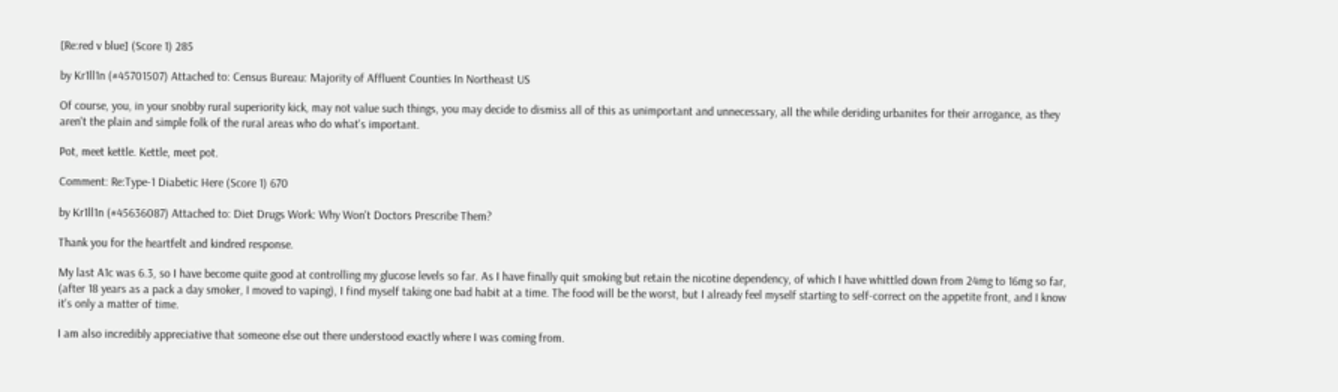[Re:red v blue] (Score 1) 285

by Kr1ll1n (#45701507) Attached to: Census Bureau: Majority of Affluent Counties In Northeast US

Of course, you, in your snobby rural superiority kick, may not value such things, you may decide to dismiss all of this as unimportant and unnecessary, all the while deriding urbanites for their arrogance, as they aren't the plain and simple folk of the rural areas who do what's important.

Pot, meet kettle. Kettle, meet pot.

Comment: Re:Type-1 Diabetic Here (Score 1) 670

by Kr1ll1n (#45636087) Attached to: Diet Drugs Work: Why Won't Doctors Prescribe Them?

Thank you for the heartfelt and kindred response.

My last A1c was 6.3, so I have become quite good at controlling my glucose levels so far. As I have finally quit smoking but retain the nicotine dependency, of which I have whittled down from 24mg to 16mg so far, (after 18 years as a pack a day smoker, I moved to vaping), I find myself taking one bad habit at a time. The food will be the worst, but I already feel myself starting to self-correct on the appetite front, and I know it's only a matter of time.

I am also incredibly appreciative that someone else out there understood exactly where I was coming from.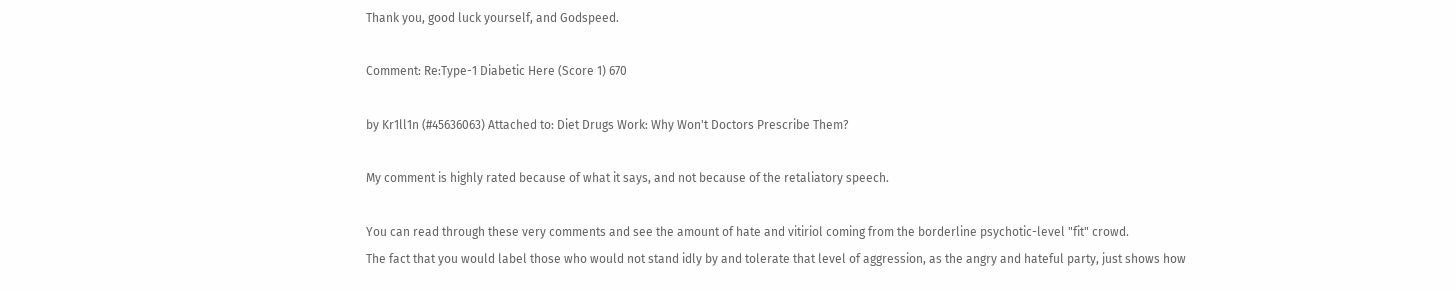Thank you, good luck yourself, and Godspeed.

Comment: Re:Type-1 Diabetic Here (Score 1) 670

by Kr1ll1n (#45636063) Attached to: Diet Drugs Work: Why Won't Doctors Prescribe Them?

My comment is highly rated because of what it says, and not because of the retaliatory speech.

You can read through these very comments and see the amount of hate and vitiriol coming from the borderline psychotic-level "fit" crowd.
The fact that you would label those who would not stand idly by and tolerate that level of aggression, as the angry and hateful party, just shows how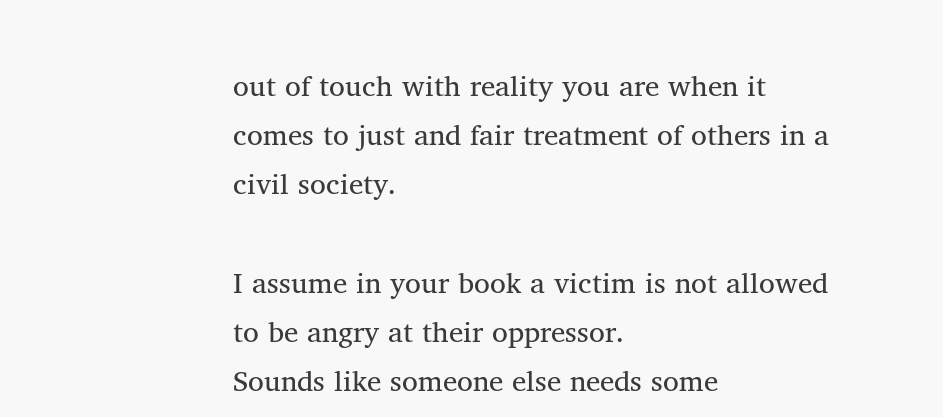out of touch with reality you are when it comes to just and fair treatment of others in a civil society.

I assume in your book a victim is not allowed to be angry at their oppressor.
Sounds like someone else needs some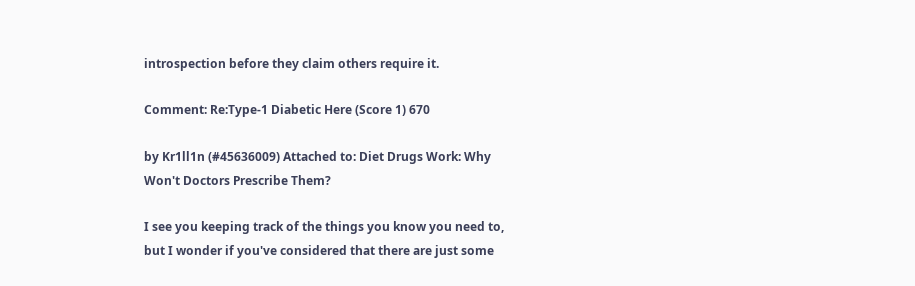introspection before they claim others require it.

Comment: Re:Type-1 Diabetic Here (Score 1) 670

by Kr1ll1n (#45636009) Attached to: Diet Drugs Work: Why Won't Doctors Prescribe Them?

I see you keeping track of the things you know you need to, but I wonder if you've considered that there are just some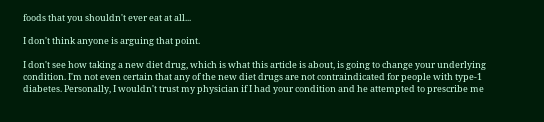foods that you shouldn't ever eat at all...

I don't think anyone is arguing that point.

I don't see how taking a new diet drug, which is what this article is about, is going to change your underlying condition. I'm not even certain that any of the new diet drugs are not contraindicated for people with type-1 diabetes. Personally, I wouldn't trust my physician if I had your condition and he attempted to prescribe me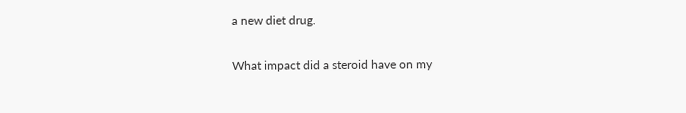a new diet drug.

What impact did a steroid have on my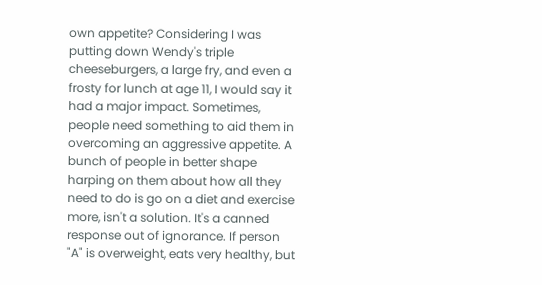own appetite? Considering I was putting down Wendy's triple cheeseburgers, a large fry, and even a frosty for lunch at age 11, I would say it had a major impact. Sometimes, people need something to aid them in overcoming an aggressive appetite. A bunch of people in better shape harping on them about how all they need to do is go on a diet and exercise more, isn't a solution. It's a canned response out of ignorance. If person "A" is overweight, eats very healthy, but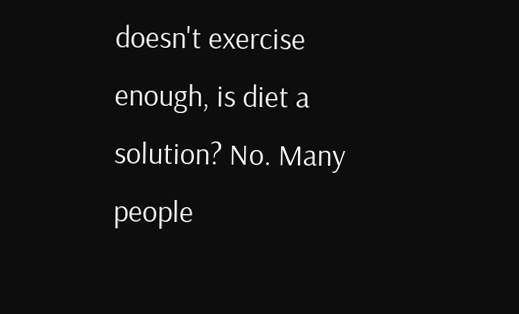doesn't exercise enough, is diet a solution? No. Many people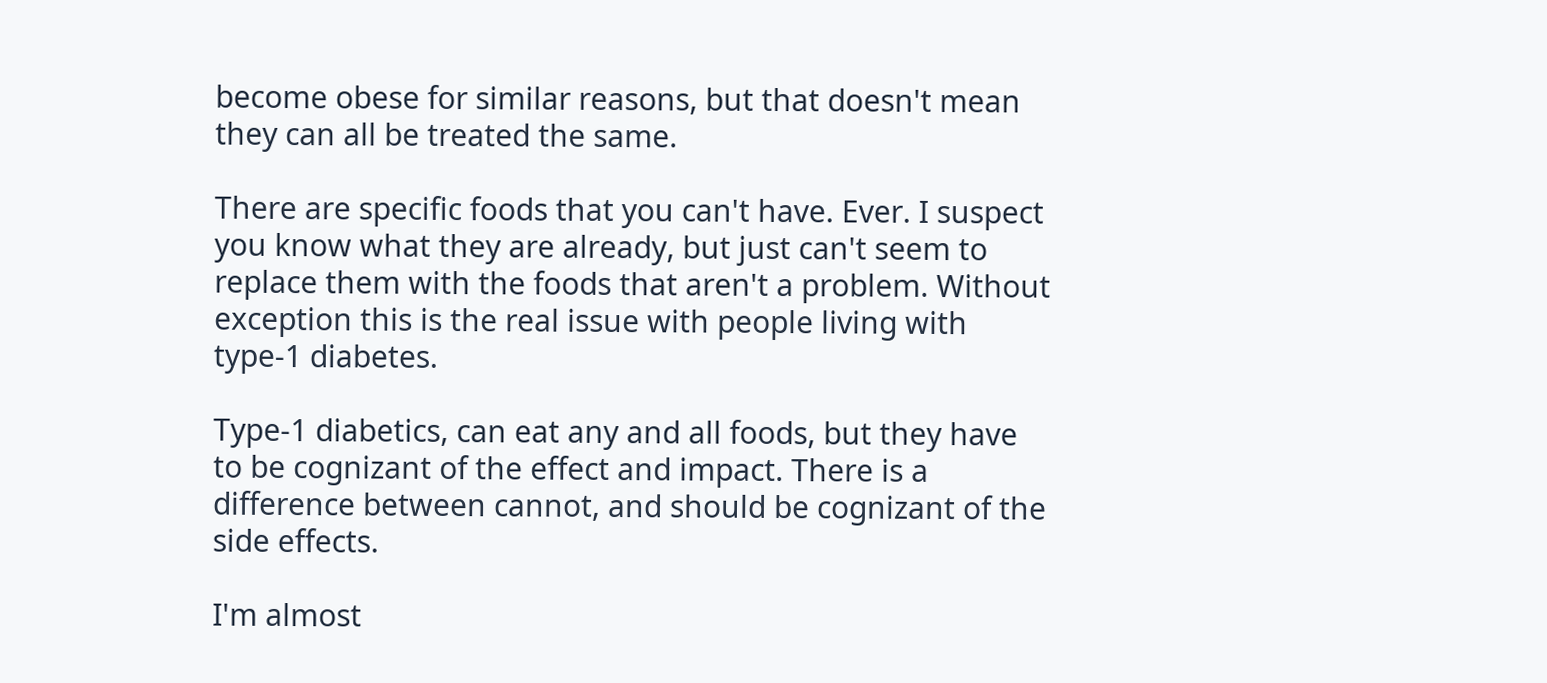become obese for similar reasons, but that doesn't mean they can all be treated the same.

There are specific foods that you can't have. Ever. I suspect you know what they are already, but just can't seem to replace them with the foods that aren't a problem. Without exception this is the real issue with people living with type-1 diabetes.

Type-1 diabetics, can eat any and all foods, but they have to be cognizant of the effect and impact. There is a difference between cannot, and should be cognizant of the side effects.

I'm almost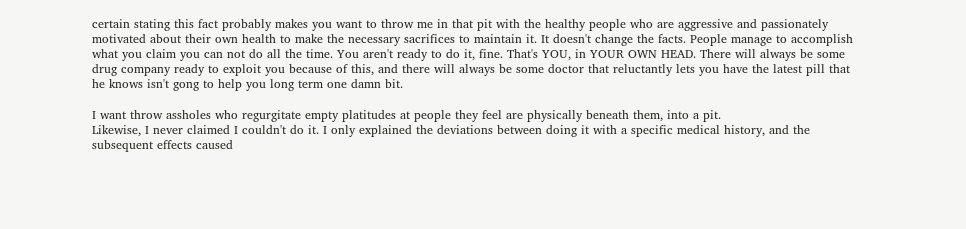certain stating this fact probably makes you want to throw me in that pit with the healthy people who are aggressive and passionately motivated about their own health to make the necessary sacrifices to maintain it. It doesn't change the facts. People manage to accomplish what you claim you can not do all the time. You aren't ready to do it, fine. That's YOU, in YOUR OWN HEAD. There will always be some drug company ready to exploit you because of this, and there will always be some doctor that reluctantly lets you have the latest pill that he knows isn't gong to help you long term one damn bit.

I want throw assholes who regurgitate empty platitudes at people they feel are physically beneath them, into a pit.
Likewise, I never claimed I couldn't do it. I only explained the deviations between doing it with a specific medical history, and the subsequent effects caused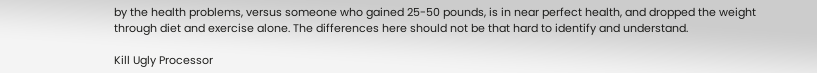by the health problems, versus someone who gained 25-50 pounds, is in near perfect health, and dropped the weight through diet and exercise alone. The differences here should not be that hard to identify and understand.

Kill Ugly Processor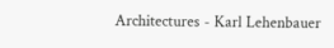Architectures - Karl Lehenbauer